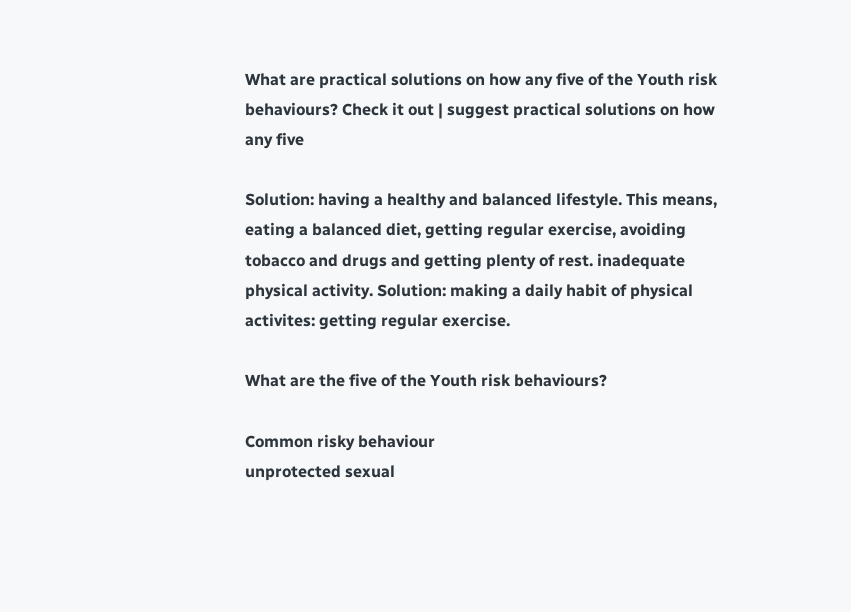What are practical solutions on how any five of the Youth risk behaviours? Check it out | suggest practical solutions on how any five

Solution: having a healthy and balanced lifestyle. This means, eating a balanced diet, getting regular exercise, avoiding tobacco and drugs and getting plenty of rest. inadequate physical activity. Solution: making a daily habit of physical activites: getting regular exercise.

What are the five of the Youth risk behaviours?

Common risky behaviour
unprotected sexual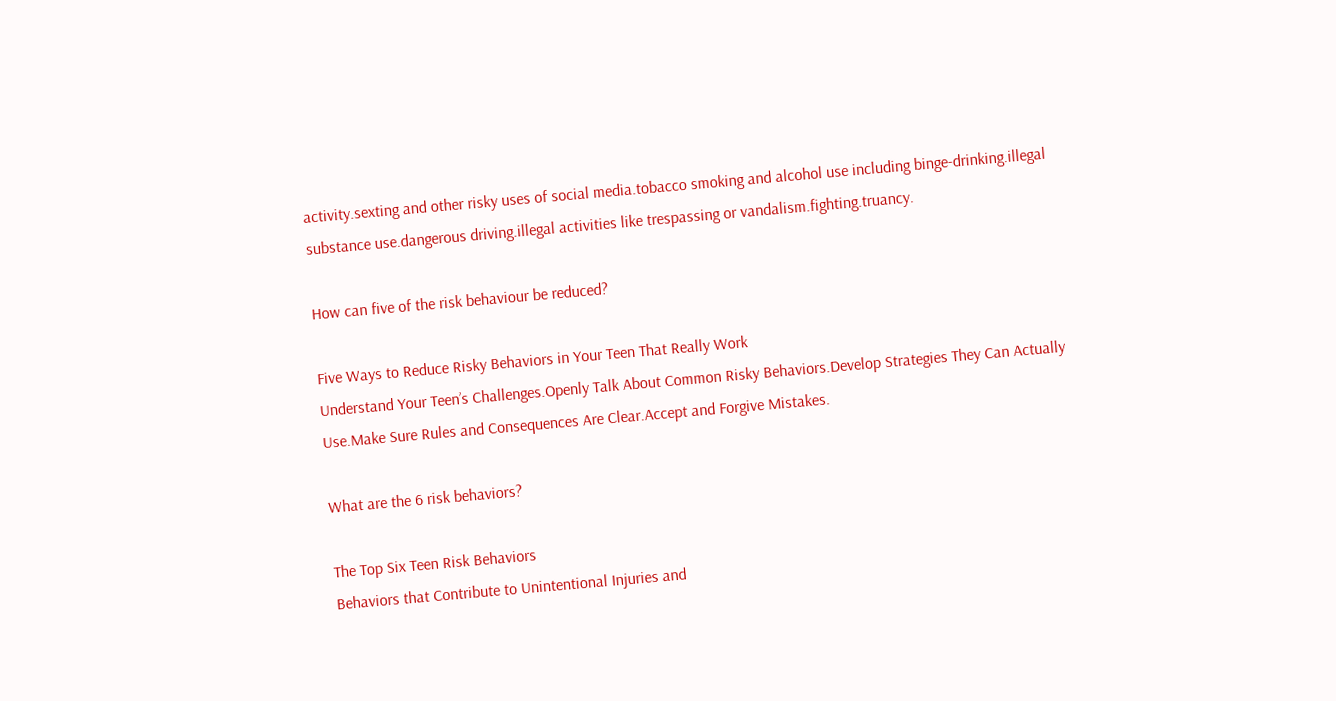activity.sexting and other risky uses of social media.tobacco smoking and alcohol use including binge-drinking.illegal substance use.dangerous driving.illegal activities like trespassing or vandalism.fighting.truancy.

How can five of the risk behaviour be reduced?

Five Ways to Reduce Risky Behaviors in Your Teen That Really Work
Understand Your Teen’s Challenges.Openly Talk About Common Risky Behaviors.Develop Strategies They Can Actually Use.Make Sure Rules and Consequences Are Clear.Accept and Forgive Mistakes.

What are the 6 risk behaviors?

The Top Six Teen Risk Behaviors
Behaviors that Contribute to Unintentional Injuries and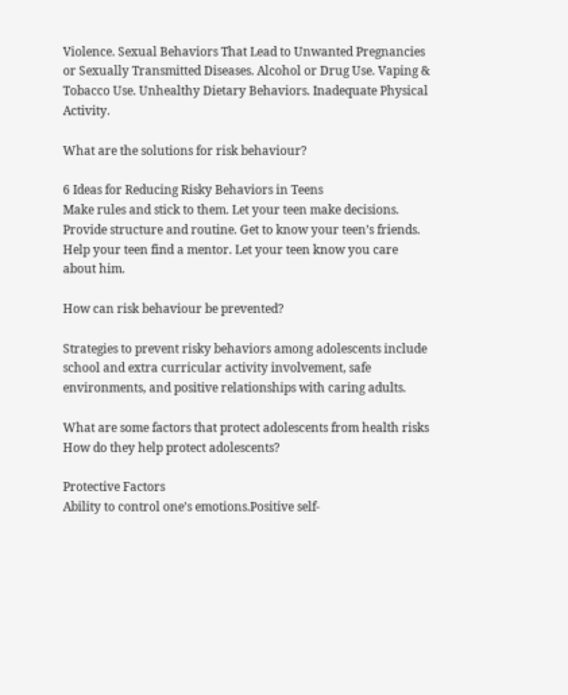Violence. Sexual Behaviors That Lead to Unwanted Pregnancies or Sexually Transmitted Diseases. Alcohol or Drug Use. Vaping & Tobacco Use. Unhealthy Dietary Behaviors. Inadequate Physical Activity.

What are the solutions for risk behaviour?

6 Ideas for Reducing Risky Behaviors in Teens
Make rules and stick to them. Let your teen make decisions. Provide structure and routine. Get to know your teen’s friends. Help your teen find a mentor. Let your teen know you care about him.

How can risk behaviour be prevented?

Strategies to prevent risky behaviors among adolescents include school and extra curricular activity involvement, safe environments, and positive relationships with caring adults.

What are some factors that protect adolescents from health risks How do they help protect adolescents?

Protective Factors
Ability to control one’s emotions.Positive self-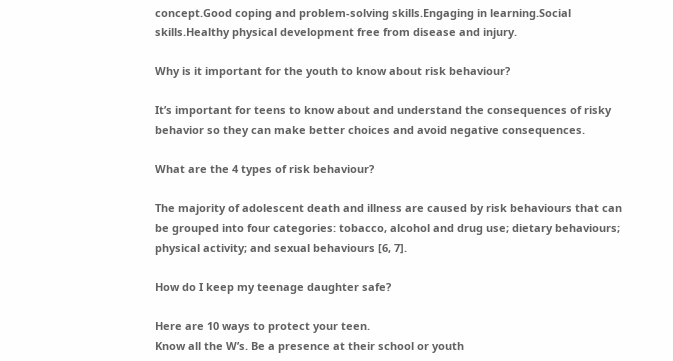concept.Good coping and problem-solving skills.Engaging in learning.Social skills.Healthy physical development free from disease and injury.

Why is it important for the youth to know about risk behaviour?

It’s important for teens to know about and understand the consequences of risky behavior so they can make better choices and avoid negative consequences.

What are the 4 types of risk behaviour?

The majority of adolescent death and illness are caused by risk behaviours that can be grouped into four categories: tobacco, alcohol and drug use; dietary behaviours; physical activity; and sexual behaviours [6, 7].

How do I keep my teenage daughter safe?

Here are 10 ways to protect your teen.
Know all the W’s. Be a presence at their school or youth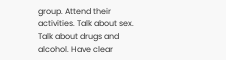group. Attend their activities. Talk about sex. Talk about drugs and alcohol. Have clear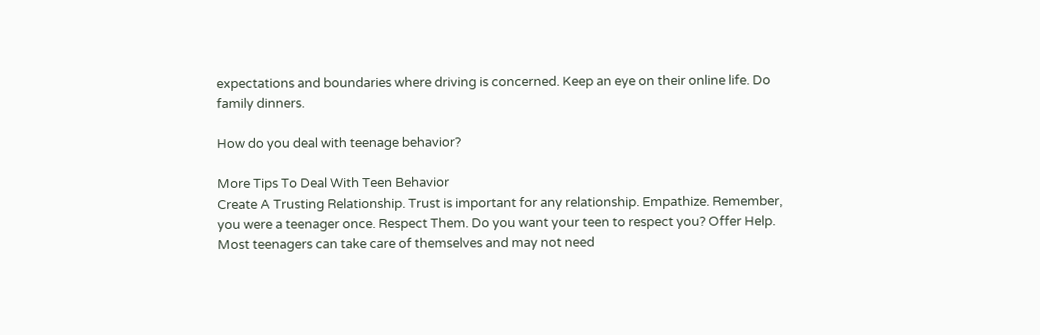expectations and boundaries where driving is concerned. Keep an eye on their online life. Do family dinners.

How do you deal with teenage behavior?

More Tips To Deal With Teen Behavior
Create A Trusting Relationship. Trust is important for any relationship. Empathize. Remember, you were a teenager once. Respect Them. Do you want your teen to respect you? Offer Help. Most teenagers can take care of themselves and may not need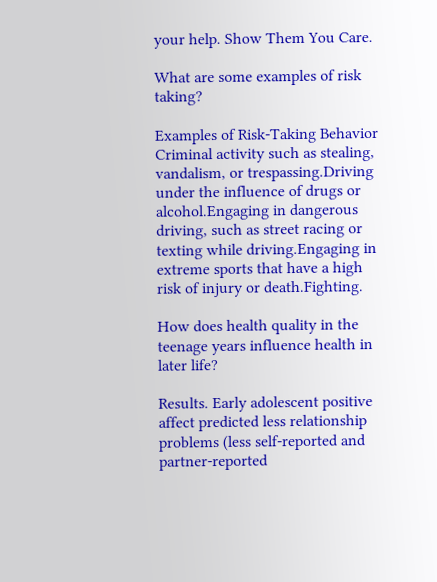your help. Show Them You Care.

What are some examples of risk taking?

Examples of Risk-Taking Behavior
Criminal activity such as stealing, vandalism, or trespassing.Driving under the influence of drugs or alcohol.Engaging in dangerous driving, such as street racing or texting while driving.Engaging in extreme sports that have a high risk of injury or death.Fighting.

How does health quality in the teenage years influence health in later life?

Results. Early adolescent positive affect predicted less relationship problems (less self-reported and partner-reported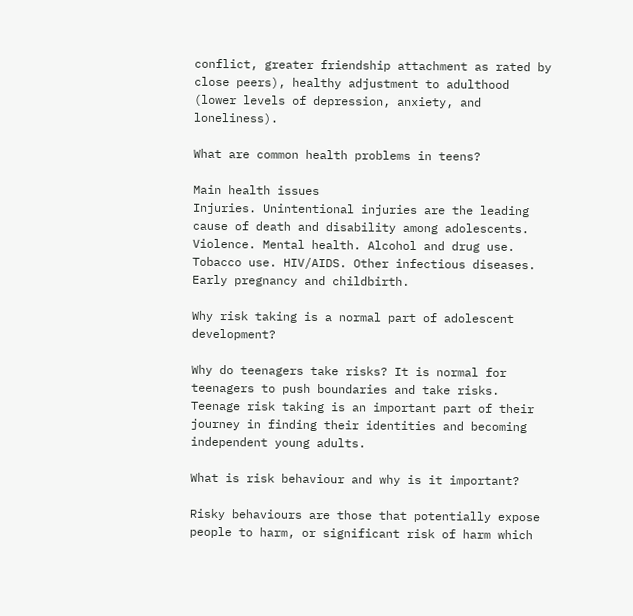conflict, greater friendship attachment as rated by close peers), healthy adjustment to adulthood (lower levels of depression, anxiety, and loneliness).

What are common health problems in teens?

Main health issues
Injuries. Unintentional injuries are the leading cause of death and disability among adolescents. Violence. Mental health. Alcohol and drug use. Tobacco use. HIV/AIDS. Other infectious diseases. Early pregnancy and childbirth.

Why risk taking is a normal part of adolescent development?

Why do teenagers take risks? It is normal for teenagers to push boundaries and take risks. Teenage risk taking is an important part of their journey in finding their identities and becoming independent young adults.

What is risk behaviour and why is it important?

Risky behaviours are those that potentially expose people to harm, or significant risk of harm which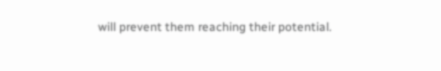will prevent them reaching their potential.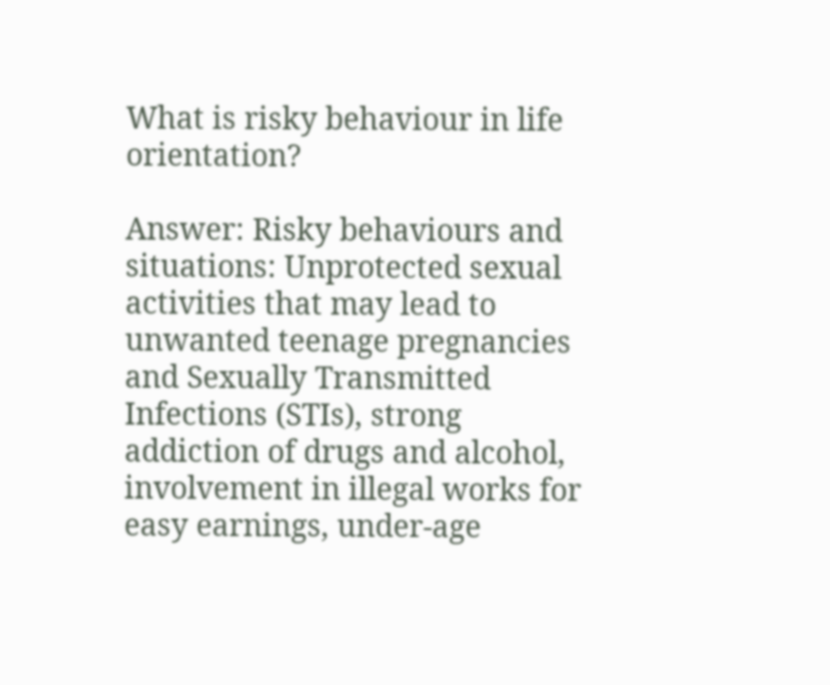What is risky behaviour in life orientation?

Answer: Risky behaviours and situations: Unprotected sexual activities that may lead to unwanted teenage pregnancies and Sexually Transmitted Infections (STIs), strong addiction of drugs and alcohol, involvement in illegal works for easy earnings, under-age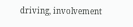driving, involvement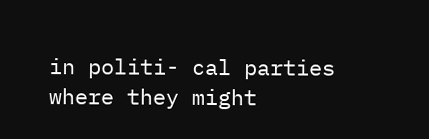in politi- cal parties where they might